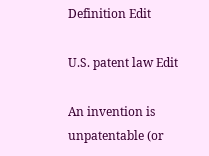Definition Edit

U.S. patent law Edit

An invention is unpatentable (or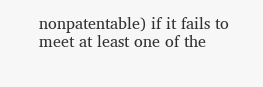nonpatentable) if it fails to meet at least one of the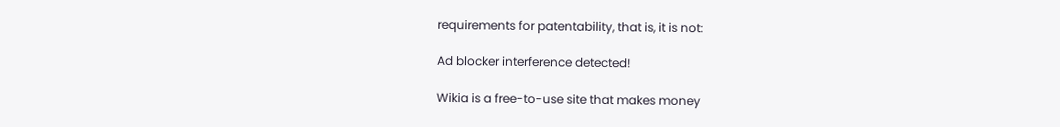requirements for patentability, that is, it is not:

Ad blocker interference detected!

Wikia is a free-to-use site that makes money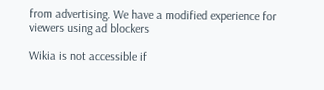from advertising. We have a modified experience for viewers using ad blockers

Wikia is not accessible if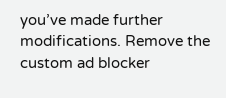you’ve made further modifications. Remove the custom ad blocker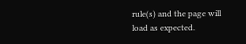rule(s) and the page will load as expected.